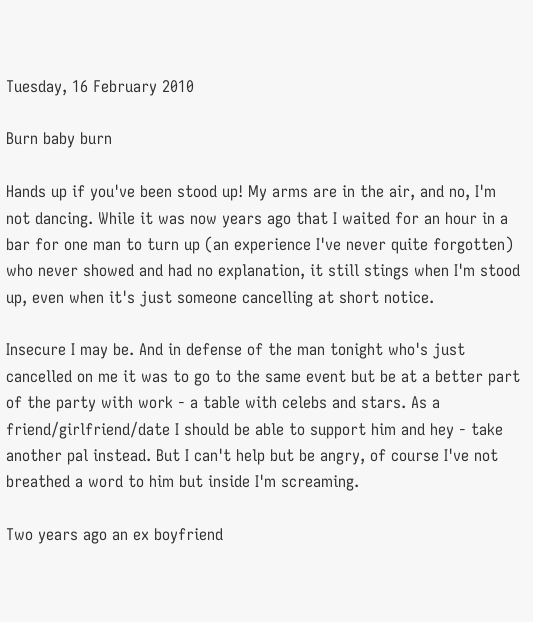Tuesday, 16 February 2010

Burn baby burn

Hands up if you've been stood up! My arms are in the air, and no, I'm not dancing. While it was now years ago that I waited for an hour in a bar for one man to turn up (an experience I've never quite forgotten) who never showed and had no explanation, it still stings when I'm stood up, even when it's just someone cancelling at short notice.

Insecure I may be. And in defense of the man tonight who's just cancelled on me it was to go to the same event but be at a better part of the party with work - a table with celebs and stars. As a friend/girlfriend/date I should be able to support him and hey - take another pal instead. But I can't help but be angry, of course I've not breathed a word to him but inside I'm screaming.

Two years ago an ex boyfriend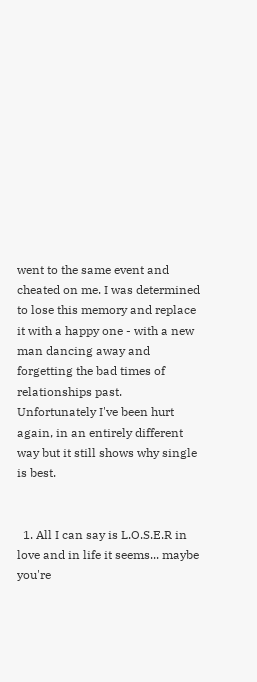went to the same event and cheated on me. I was determined to lose this memory and replace it with a happy one - with a new man dancing away and forgetting the bad times of relationships past. Unfortunately I've been hurt again, in an entirely different way but it still shows why single is best.


  1. All I can say is L.O.S.E.R in love and in life it seems... maybe you're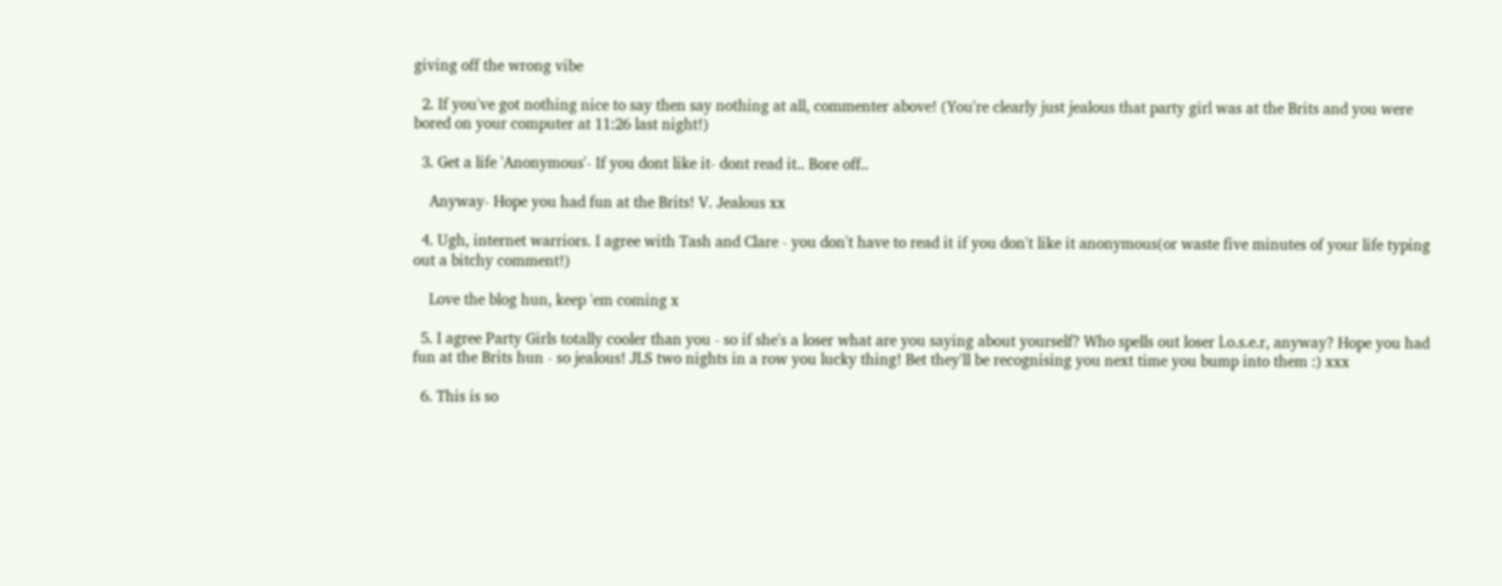giving off the wrong vibe

  2. If you've got nothing nice to say then say nothing at all, commenter above! (You're clearly just jealous that party girl was at the Brits and you were bored on your computer at 11:26 last night!)

  3. Get a life 'Anonymous'- If you dont like it- dont read it.. Bore off..

    Anyway- Hope you had fun at the Brits! V. Jealous xx

  4. Ugh, internet warriors. I agree with Tash and Clare - you don't have to read it if you don't like it anonymous(or waste five minutes of your life typing out a bitchy comment!)

    Love the blog hun, keep 'em coming x

  5. I agree Party Girls totally cooler than you - so if she's a loser what are you saying about yourself? Who spells out loser l.o.s.e.r, anyway? Hope you had fun at the Brits hun - so jealous! JLS two nights in a row you lucky thing! Bet they'll be recognising you next time you bump into them :) xxx

  6. This is so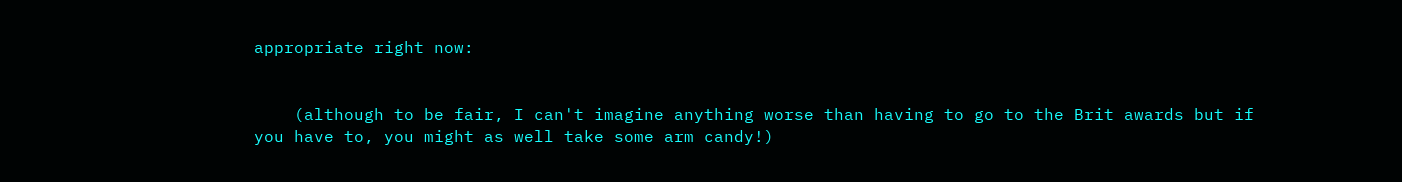appropriate right now:


    (although to be fair, I can't imagine anything worse than having to go to the Brit awards but if you have to, you might as well take some arm candy!)